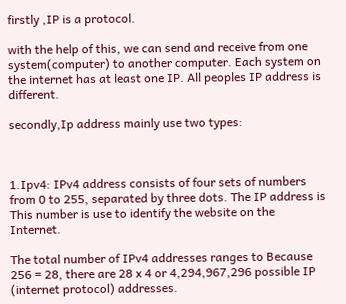firstly ,IP is a protocol.

with the help of this, we can send and receive from one system(computer) to another computer. Each system on the internet has at least one IP. All peoples IP address is different.

secondly,Ip address mainly use two types:



1.Ipv4: IPv4 address consists of four sets of numbers from 0 to 255, separated by three dots. The IP address is This number is use to identify the website on the Internet.

The total number of IPv4 addresses ranges to Because 256 = 28, there are 28 x 4 or 4,294,967,296 possible IP (internet protocol) addresses.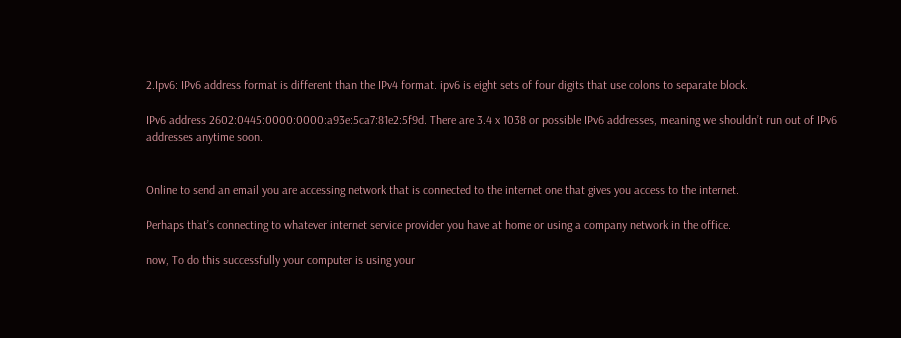2.Ipv6: IPv6 address format is different than the IPv4 format. ipv6 is eight sets of four digits that use colons to separate block.

IPv6 address 2602:0445:0000:0000:a93e:5ca7:81e2:5f9d. There are 3.4 x 1038 or possible IPv6 addresses, meaning we shouldn’t run out of IPv6 addresses anytime soon.


Online to send an email you are accessing network that is connected to the internet one that gives you access to the internet.

Perhaps that’s connecting to whatever internet service provider you have at home or using a company network in the office.

now, To do this successfully your computer is using your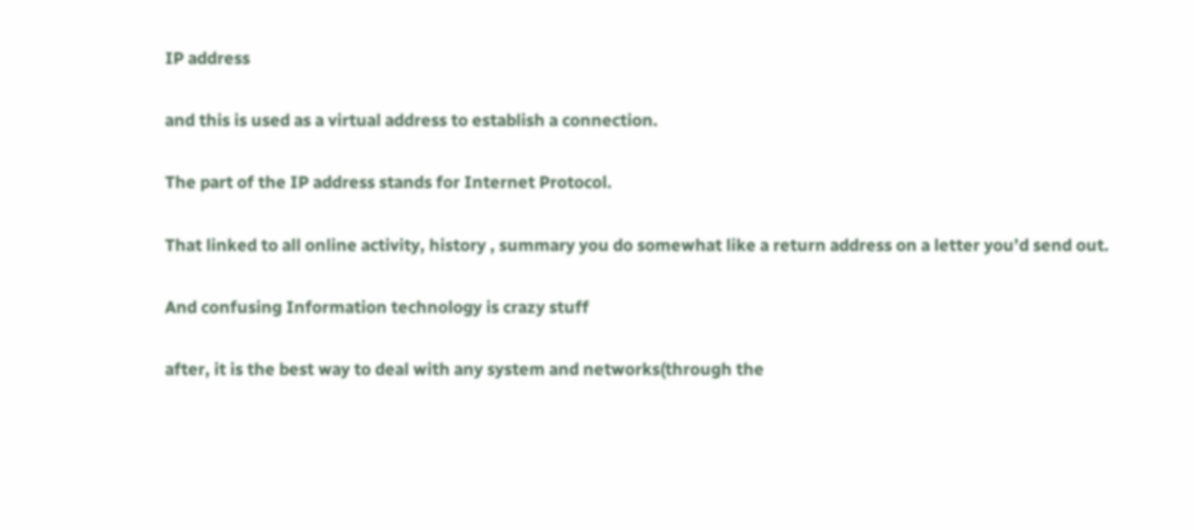IP address

and this is used as a virtual address to establish a connection.

The part of the IP address stands for Internet Protocol.

That linked to all online activity, history , summary you do somewhat like a return address on a letter you’d send out.

And confusing Information technology is crazy stuff

after, it is the best way to deal with any system and networks(through the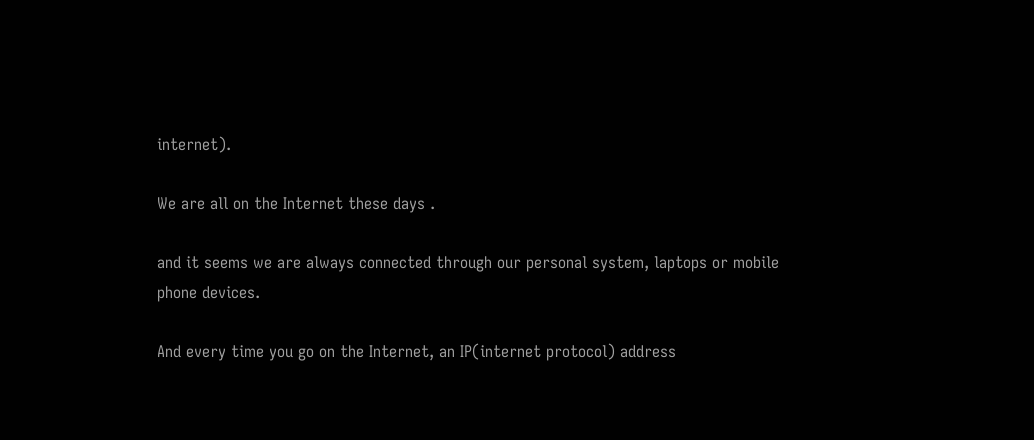internet).

We are all on the Internet these days .

and it seems we are always connected through our personal system, laptops or mobile phone devices.

And every time you go on the Internet, an IP(internet protocol) address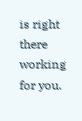is right there working for you.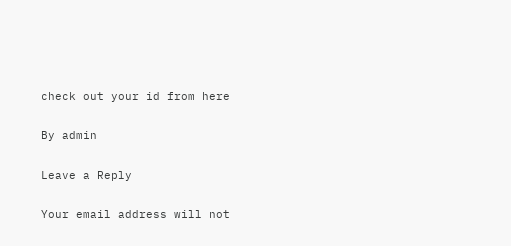check out your id from here

By admin

Leave a Reply

Your email address will not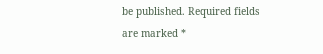be published. Required fields are marked *